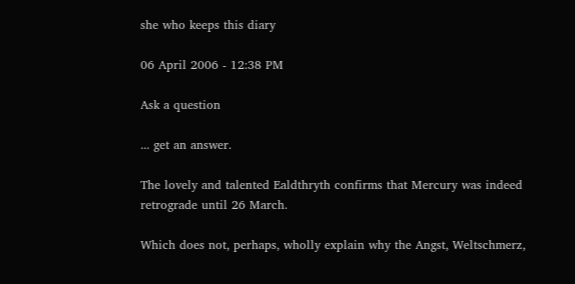she who keeps this diary

06 April 2006 - 12:38 PM

Ask a question

... get an answer.

The lovely and talented Ealdthryth confirms that Mercury was indeed retrograde until 26 March.

Which does not, perhaps, wholly explain why the Angst, Weltschmerz,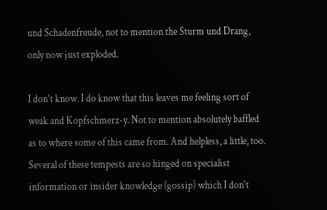und Schadenfreude, not to mention the Sturm und Drang, only now just exploded.

I don't know. I do know that this leaves me feeling sort of weak and Kopfschmerz-y. Not to mention absolutely baffled as to where some of this came from. And helpless, a little, too. Several of these tempests are so hinged on specialist information or insider knowledge (gossip) which I don't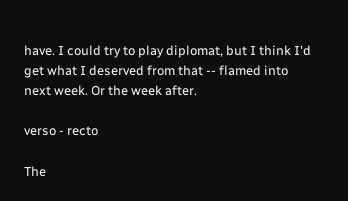have. I could try to play diplomat, but I think I'd get what I deserved from that -- flamed into next week. Or the week after.

verso - recto

The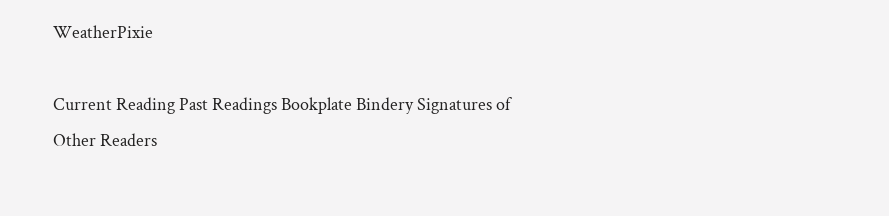WeatherPixie

Current Reading Past Readings Bookplate Bindery Signatures of Other Readers